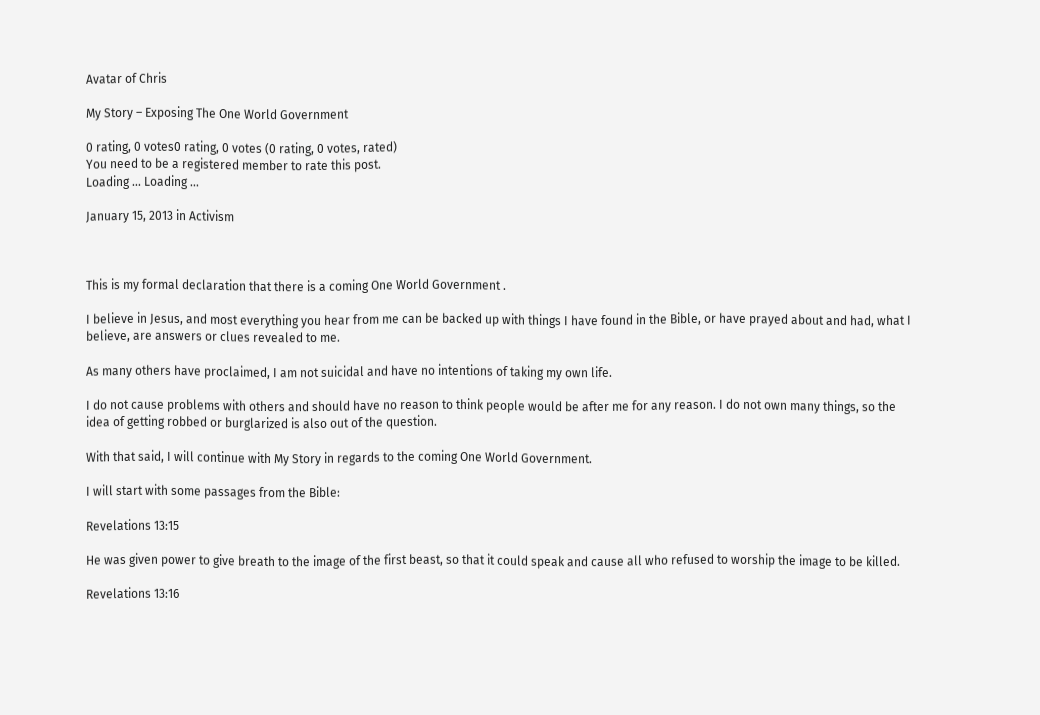Avatar of Chris

My Story – Exposing The One World Government

0 rating, 0 votes0 rating, 0 votes (0 rating, 0 votes, rated)
You need to be a registered member to rate this post.
Loading ... Loading ...

January 15, 2013 in Activism



This is my formal declaration that there is a coming One World Government .

I believe in Jesus, and most everything you hear from me can be backed up with things I have found in the Bible, or have prayed about and had, what I believe, are answers or clues revealed to me.

As many others have proclaimed, I am not suicidal and have no intentions of taking my own life.

I do not cause problems with others and should have no reason to think people would be after me for any reason. I do not own many things, so the idea of getting robbed or burglarized is also out of the question.

With that said, I will continue with My Story in regards to the coming One World Government.

I will start with some passages from the Bible:

Revelations 13:15

He was given power to give breath to the image of the first beast, so that it could speak and cause all who refused to worship the image to be killed.

Revelations 13:16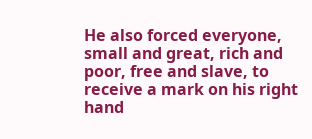He also forced everyone, small and great, rich and poor, free and slave, to receive a mark on his right hand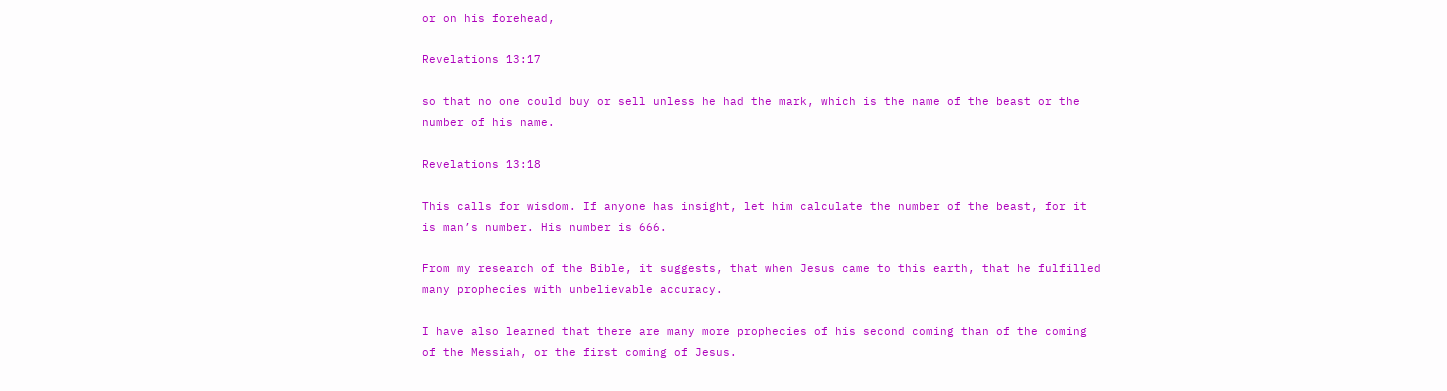or on his forehead,

Revelations 13:17

so that no one could buy or sell unless he had the mark, which is the name of the beast or the number of his name.

Revelations 13:18

This calls for wisdom. If anyone has insight, let him calculate the number of the beast, for it is man’s number. His number is 666.

From my research of the Bible, it suggests, that when Jesus came to this earth, that he fulfilled many prophecies with unbelievable accuracy.

I have also learned that there are many more prophecies of his second coming than of the coming of the Messiah, or the first coming of Jesus.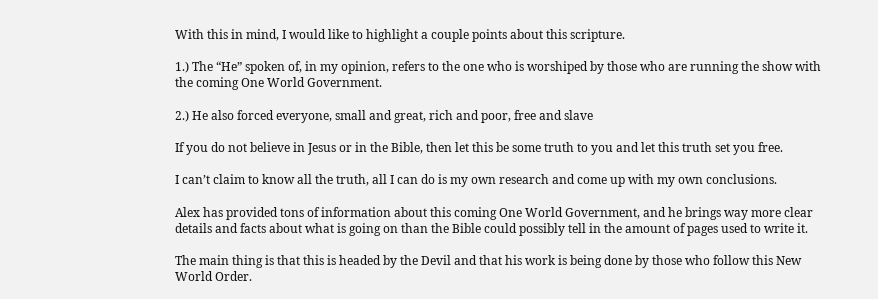With this in mind, I would like to highlight a couple points about this scripture.

1.) The “He” spoken of, in my opinion, refers to the one who is worshiped by those who are running the show with the coming One World Government.

2.) He also forced everyone, small and great, rich and poor, free and slave

If you do not believe in Jesus or in the Bible, then let this be some truth to you and let this truth set you free.

I can’t claim to know all the truth, all I can do is my own research and come up with my own conclusions.

Alex has provided tons of information about this coming One World Government, and he brings way more clear details and facts about what is going on than the Bible could possibly tell in the amount of pages used to write it.

The main thing is that this is headed by the Devil and that his work is being done by those who follow this New World Order.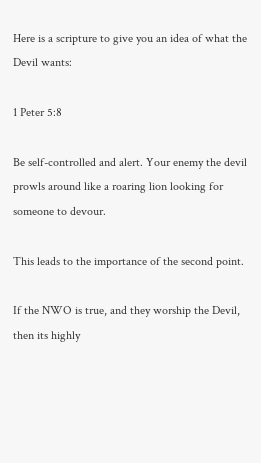Here is a scripture to give you an idea of what the Devil wants:

1 Peter 5:8

Be self-controlled and alert. Your enemy the devil prowls around like a roaring lion looking for someone to devour.

This leads to the importance of the second point.

If the NWO is true, and they worship the Devil, then its highly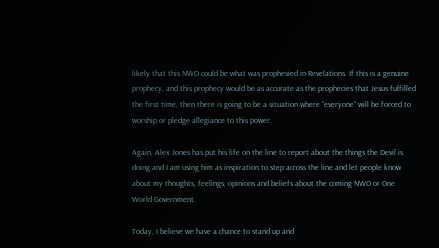likely that this NWO could be what was prophesied in Revelations. If this is a genuine prophecy, and this prophecy would be as accurate as the prophecies that Jesus fulfilled the first time, then there is going to be a situation where “everyone” will be forced to worship or pledge allegiance to this power.

Again, Alex Jones has put his life on the line to report about the things the Devil is doing and I am using him as inspiration to step across the line and let people know about my thoughts, feelings, opinions and beliefs about the coming NWO or One World Government.

Today, I believe we have a chance to stand up and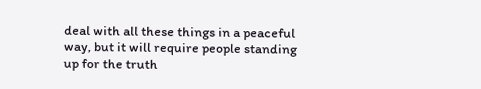deal with all these things in a peaceful way, but it will require people standing up for the truth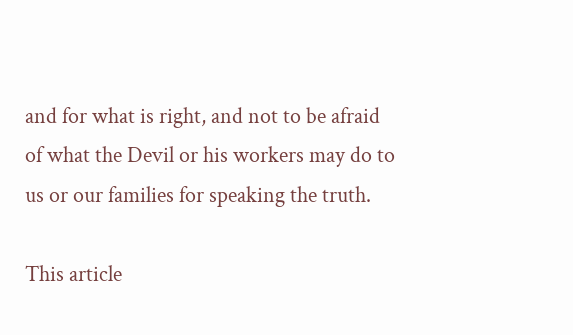and for what is right, and not to be afraid of what the Devil or his workers may do to us or our families for speaking the truth.

This article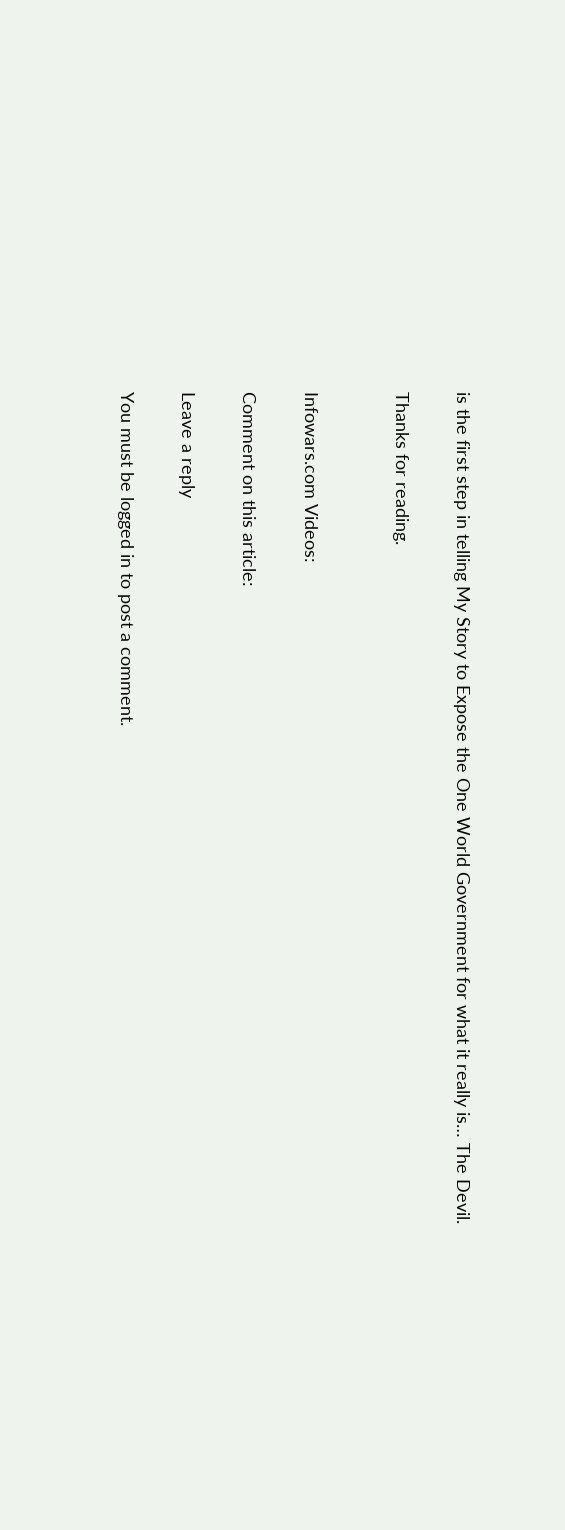is the first step in telling My Story to Expose the One World Government for what it really is… The Devil.

Thanks for reading.


Infowars.com Videos:

Comment on this article:

Leave a reply

You must be logged in to post a comment.